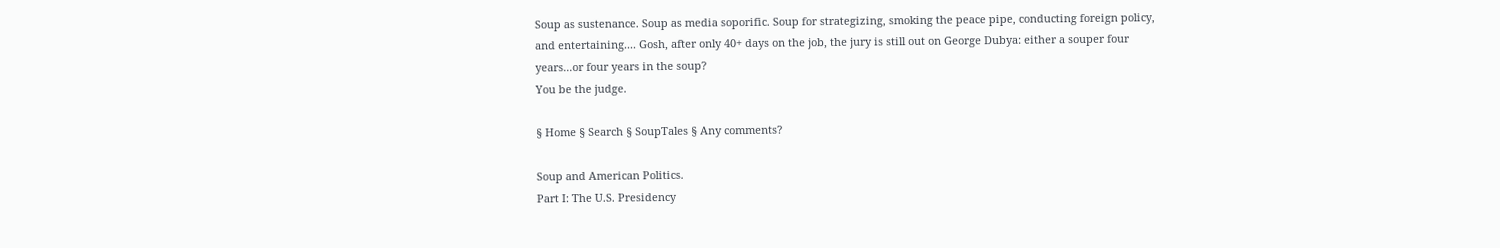Soup as sustenance. Soup as media soporific. Soup for strategizing, smoking the peace pipe, conducting foreign policy, and entertaining.... Gosh, after only 40+ days on the job, the jury is still out on George Dubya: either a souper four years...or four years in the soup?
You be the judge.

§ Home § Search § SoupTales § Any comments?

Soup and American Politics.
Part I: The U.S. Presidency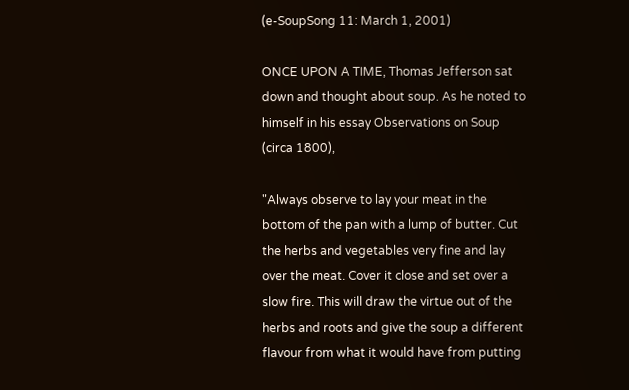(e-SoupSong 11: March 1, 2001)

ONCE UPON A TIME, Thomas Jefferson sat down and thought about soup. As he noted to himself in his essay Observations on Soup (circa 1800),

"Always observe to lay your meat in the bottom of the pan with a lump of butter. Cut the herbs and vegetables very fine and lay over the meat. Cover it close and set over a slow fire. This will draw the virtue out of the herbs and roots and give the soup a different flavour from what it would have from putting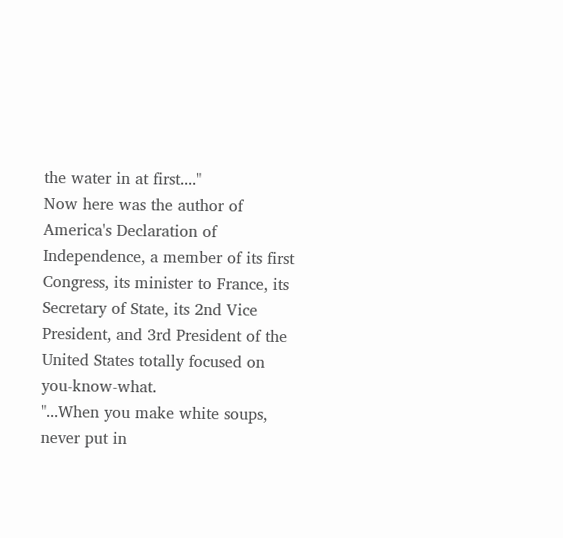the water in at first...."
Now here was the author of America's Declaration of Independence, a member of its first Congress, its minister to France, its Secretary of State, its 2nd Vice President, and 3rd President of the United States totally focused on you-know-what.
"...When you make white soups, never put in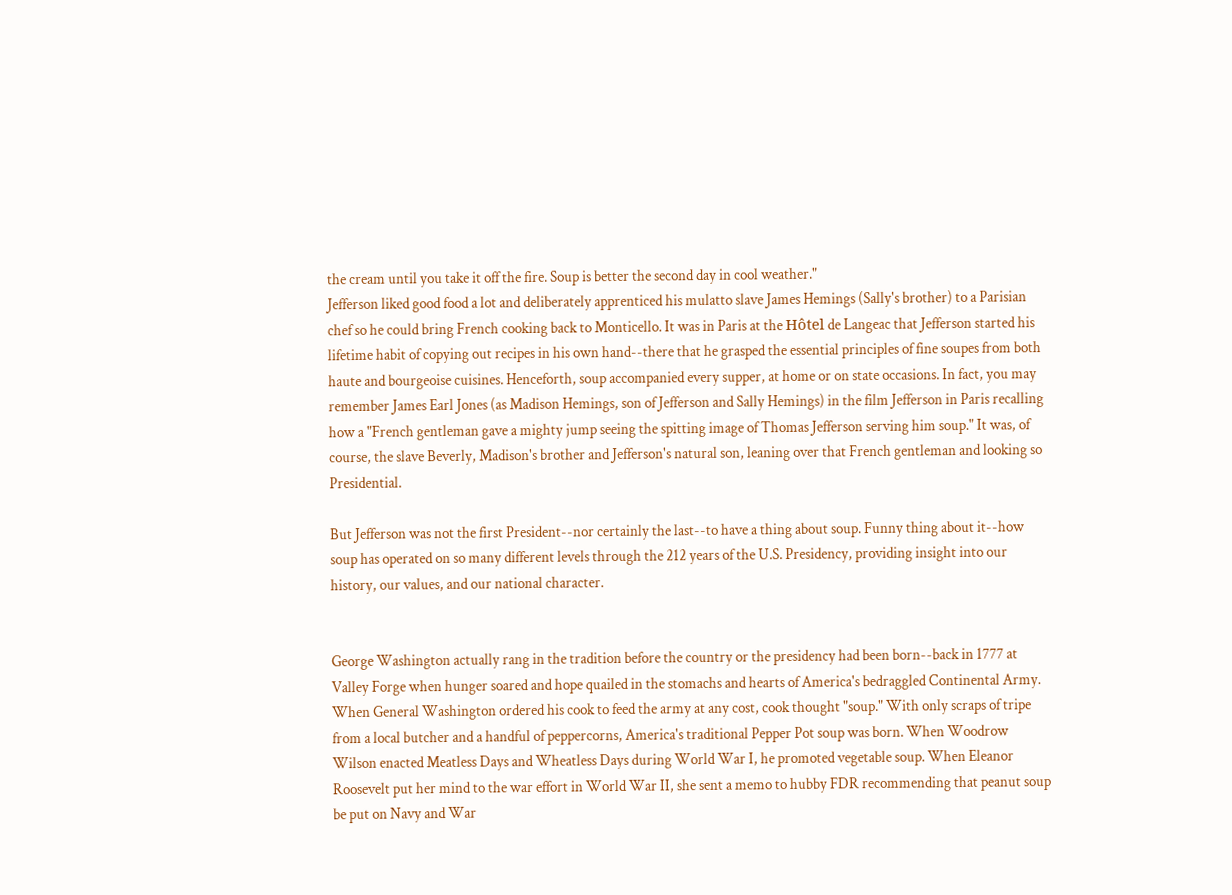the cream until you take it off the fire. Soup is better the second day in cool weather."
Jefferson liked good food a lot and deliberately apprenticed his mulatto slave James Hemings (Sally's brother) to a Parisian chef so he could bring French cooking back to Monticello. It was in Paris at the Hôtel de Langeac that Jefferson started his lifetime habit of copying out recipes in his own hand--there that he grasped the essential principles of fine soupes from both haute and bourgeoise cuisines. Henceforth, soup accompanied every supper, at home or on state occasions. In fact, you may remember James Earl Jones (as Madison Hemings, son of Jefferson and Sally Hemings) in the film Jefferson in Paris recalling how a "French gentleman gave a mighty jump seeing the spitting image of Thomas Jefferson serving him soup." It was, of course, the slave Beverly, Madison's brother and Jefferson's natural son, leaning over that French gentleman and looking so Presidential.

But Jefferson was not the first President--nor certainly the last--to have a thing about soup. Funny thing about it--how soup has operated on so many different levels through the 212 years of the U.S. Presidency, providing insight into our history, our values, and our national character.


George Washington actually rang in the tradition before the country or the presidency had been born--back in 1777 at Valley Forge when hunger soared and hope quailed in the stomachs and hearts of America's bedraggled Continental Army. When General Washington ordered his cook to feed the army at any cost, cook thought "soup." With only scraps of tripe from a local butcher and a handful of peppercorns, America's traditional Pepper Pot soup was born. When Woodrow Wilson enacted Meatless Days and Wheatless Days during World War I, he promoted vegetable soup. When Eleanor Roosevelt put her mind to the war effort in World War II, she sent a memo to hubby FDR recommending that peanut soup be put on Navy and War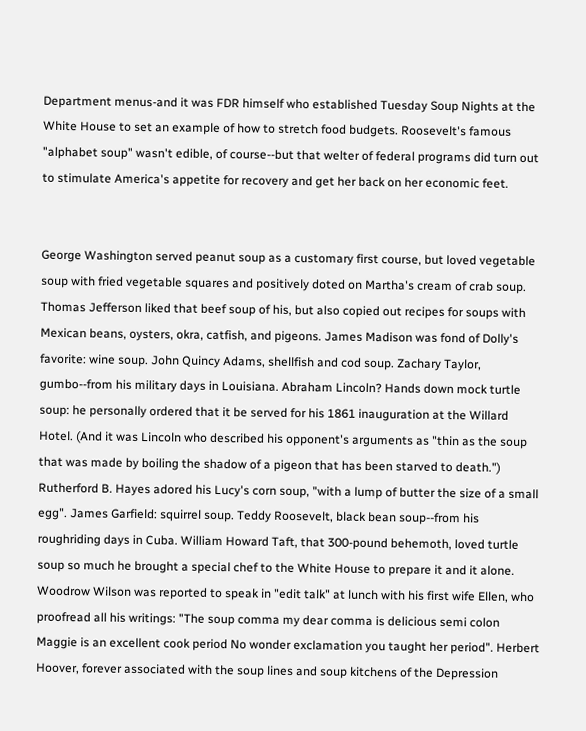Department menus-and it was FDR himself who established Tuesday Soup Nights at the White House to set an example of how to stretch food budgets. Roosevelt's famous "alphabet soup" wasn't edible, of course--but that welter of federal programs did turn out to stimulate America's appetite for recovery and get her back on her economic feet.


George Washington served peanut soup as a customary first course, but loved vegetable soup with fried vegetable squares and positively doted on Martha's cream of crab soup. Thomas Jefferson liked that beef soup of his, but also copied out recipes for soups with Mexican beans, oysters, okra, catfish, and pigeons. James Madison was fond of Dolly's favorite: wine soup. John Quincy Adams, shellfish and cod soup. Zachary Taylor, gumbo--from his military days in Louisiana. Abraham Lincoln? Hands down mock turtle soup: he personally ordered that it be served for his 1861 inauguration at the Willard Hotel. (And it was Lincoln who described his opponent's arguments as "thin as the soup that was made by boiling the shadow of a pigeon that has been starved to death.") Rutherford B. Hayes adored his Lucy's corn soup, "with a lump of butter the size of a small egg". James Garfield: squirrel soup. Teddy Roosevelt, black bean soup--from his roughriding days in Cuba. William Howard Taft, that 300-pound behemoth, loved turtle soup so much he brought a special chef to the White House to prepare it and it alone. Woodrow Wilson was reported to speak in "edit talk" at lunch with his first wife Ellen, who proofread all his writings: "The soup comma my dear comma is delicious semi colon Maggie is an excellent cook period No wonder exclamation you taught her period". Herbert Hoover, forever associated with the soup lines and soup kitchens of the Depression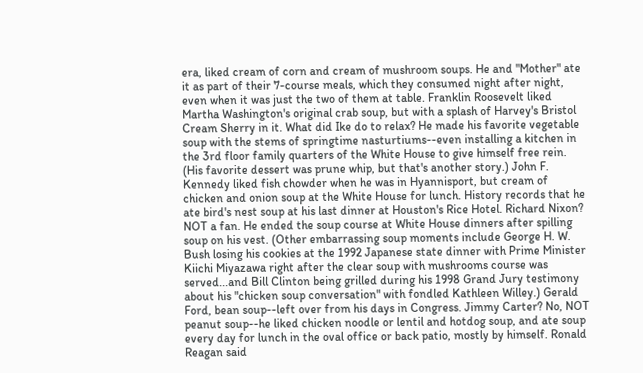era, liked cream of corn and cream of mushroom soups. He and "Mother" ate it as part of their 7-course meals, which they consumed night after night, even when it was just the two of them at table. Franklin Roosevelt liked Martha Washington's original crab soup, but with a splash of Harvey's Bristol Cream Sherry in it. What did Ike do to relax? He made his favorite vegetable soup with the stems of springtime nasturtiums--even installing a kitchen in the 3rd floor family quarters of the White House to give himself free rein. (His favorite dessert was prune whip, but that's another story.) John F. Kennedy liked fish chowder when he was in Hyannisport, but cream of chicken and onion soup at the White House for lunch. History records that he ate bird's nest soup at his last dinner at Houston's Rice Hotel. Richard Nixon? NOT a fan. He ended the soup course at White House dinners after spilling soup on his vest. (Other embarrassing soup moments include George H. W. Bush losing his cookies at the 1992 Japanese state dinner with Prime Minister Kiichi Miyazawa right after the clear soup with mushrooms course was served...and Bill Clinton being grilled during his 1998 Grand Jury testimony about his "chicken soup conversation" with fondled Kathleen Willey.) Gerald Ford, bean soup--left over from his days in Congress. Jimmy Carter? No, NOT peanut soup--he liked chicken noodle or lentil and hotdog soup, and ate soup every day for lunch in the oval office or back patio, mostly by himself. Ronald Reagan said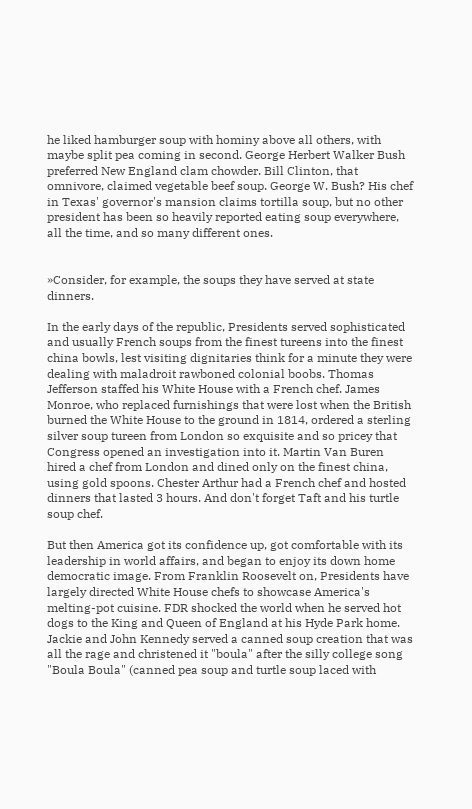he liked hamburger soup with hominy above all others, with maybe split pea coming in second. George Herbert Walker Bush preferred New England clam chowder. Bill Clinton, that omnivore, claimed vegetable beef soup. George W. Bush? His chef in Texas' governor's mansion claims tortilla soup, but no other president has been so heavily reported eating soup everywhere, all the time, and so many different ones.


»Consider, for example, the soups they have served at state dinners.

In the early days of the republic, Presidents served sophisticated and usually French soups from the finest tureens into the finest china bowls, lest visiting dignitaries think for a minute they were dealing with maladroit rawboned colonial boobs. Thomas Jefferson staffed his White House with a French chef. James Monroe, who replaced furnishings that were lost when the British burned the White House to the ground in 1814, ordered a sterling silver soup tureen from London so exquisite and so pricey that Congress opened an investigation into it. Martin Van Buren hired a chef from London and dined only on the finest china, using gold spoons. Chester Arthur had a French chef and hosted dinners that lasted 3 hours. And don't forget Taft and his turtle soup chef.

But then America got its confidence up, got comfortable with its leadership in world affairs, and began to enjoy its down home democratic image. From Franklin Roosevelt on, Presidents have largely directed White House chefs to showcase America's melting-pot cuisine. FDR shocked the world when he served hot dogs to the King and Queen of England at his Hyde Park home. Jackie and John Kennedy served a canned soup creation that was all the rage and christened it "boula" after the silly college song "Boula Boula" (canned pea soup and turtle soup laced with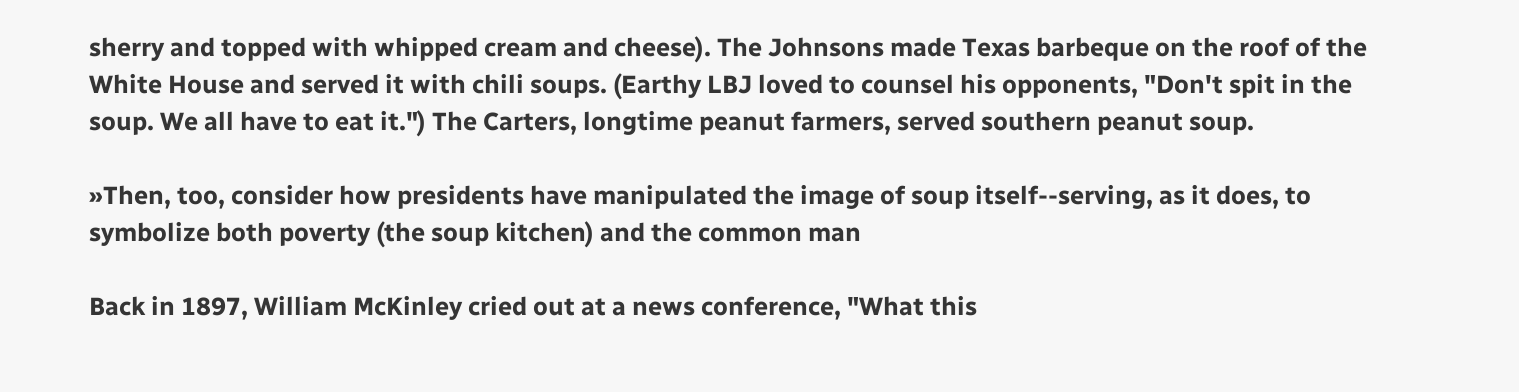sherry and topped with whipped cream and cheese). The Johnsons made Texas barbeque on the roof of the White House and served it with chili soups. (Earthy LBJ loved to counsel his opponents, "Don't spit in the soup. We all have to eat it.") The Carters, longtime peanut farmers, served southern peanut soup.

»Then, too, consider how presidents have manipulated the image of soup itself--serving, as it does, to symbolize both poverty (the soup kitchen) and the common man

Back in 1897, William McKinley cried out at a news conference, "What this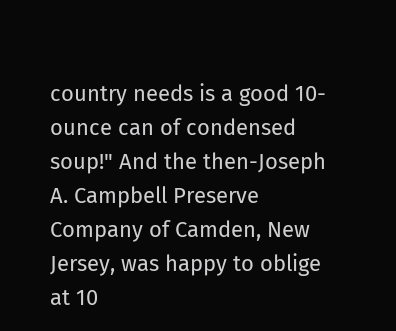country needs is a good 10-ounce can of condensed soup!" And the then-Joseph A. Campbell Preserve Company of Camden, New Jersey, was happy to oblige at 10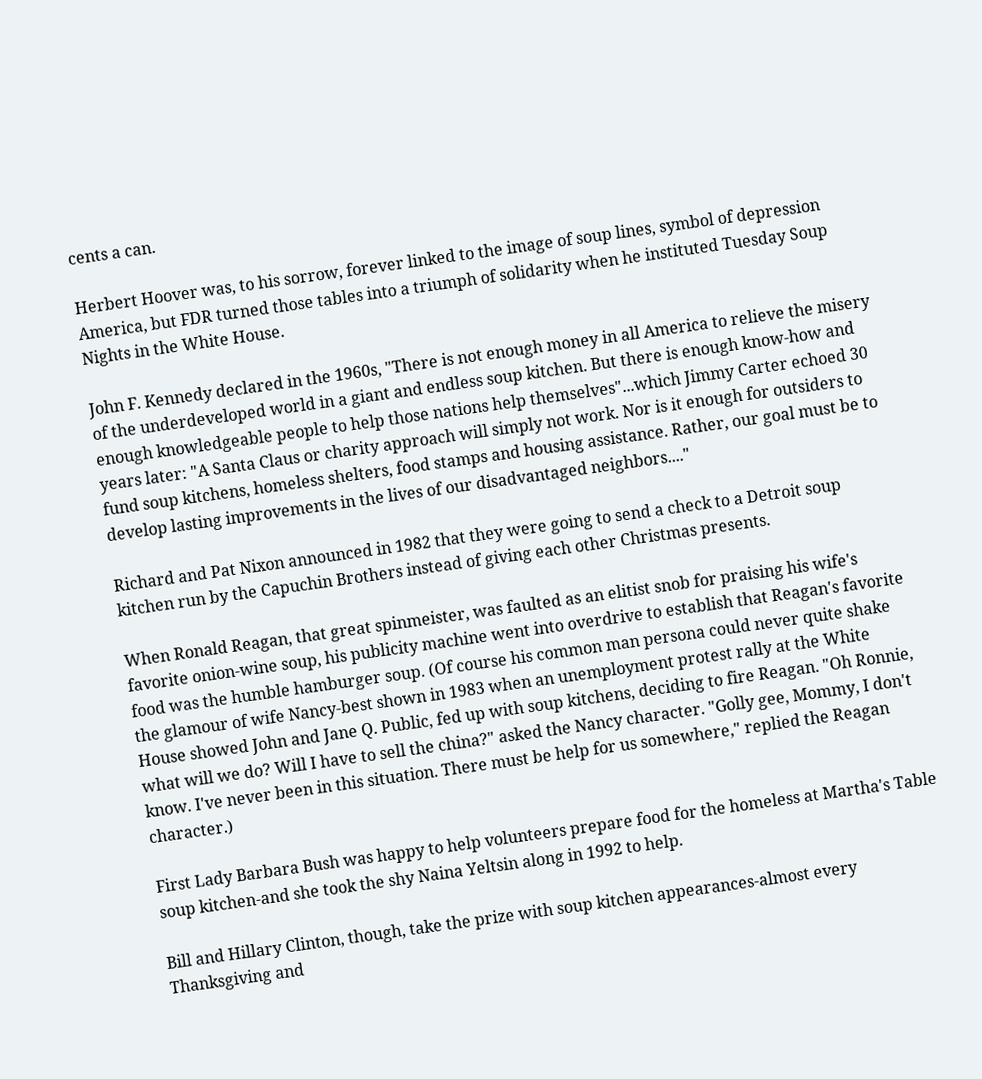cents a can.

Herbert Hoover was, to his sorrow, forever linked to the image of soup lines, symbol of depression America, but FDR turned those tables into a triumph of solidarity when he instituted Tuesday Soup Nights in the White House.

John F. Kennedy declared in the 1960s, "There is not enough money in all America to relieve the misery of the underdeveloped world in a giant and endless soup kitchen. But there is enough know-how and enough knowledgeable people to help those nations help themselves"...which Jimmy Carter echoed 30 years later: "A Santa Claus or charity approach will simply not work. Nor is it enough for outsiders to fund soup kitchens, homeless shelters, food stamps and housing assistance. Rather, our goal must be to develop lasting improvements in the lives of our disadvantaged neighbors...."

Richard and Pat Nixon announced in 1982 that they were going to send a check to a Detroit soup kitchen run by the Capuchin Brothers instead of giving each other Christmas presents.

When Ronald Reagan, that great spinmeister, was faulted as an elitist snob for praising his wife's favorite onion-wine soup, his publicity machine went into overdrive to establish that Reagan's favorite food was the humble hamburger soup. (Of course his common man persona could never quite shake the glamour of wife Nancy-best shown in 1983 when an unemployment protest rally at the White House showed John and Jane Q. Public, fed up with soup kitchens, deciding to fire Reagan. "Oh Ronnie, what will we do? Will I have to sell the china?" asked the Nancy character. "Golly gee, Mommy, I don't know. I've never been in this situation. There must be help for us somewhere," replied the Reagan character.)

First Lady Barbara Bush was happy to help volunteers prepare food for the homeless at Martha's Table soup kitchen-and she took the shy Naina Yeltsin along in 1992 to help.

Bill and Hillary Clinton, though, take the prize with soup kitchen appearances-almost every Thanksgiving and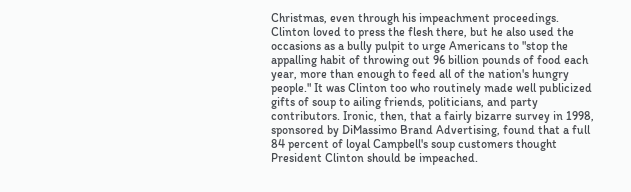Christmas, even through his impeachment proceedings. Clinton loved to press the flesh there, but he also used the occasions as a bully pulpit to urge Americans to "stop the appalling habit of throwing out 96 billion pounds of food each year, more than enough to feed all of the nation's hungry people." It was Clinton too who routinely made well publicized gifts of soup to ailing friends, politicians, and party contributors. Ironic, then, that a fairly bizarre survey in 1998, sponsored by DiMassimo Brand Advertising, found that a full 84 percent of loyal Campbell's soup customers thought President Clinton should be impeached.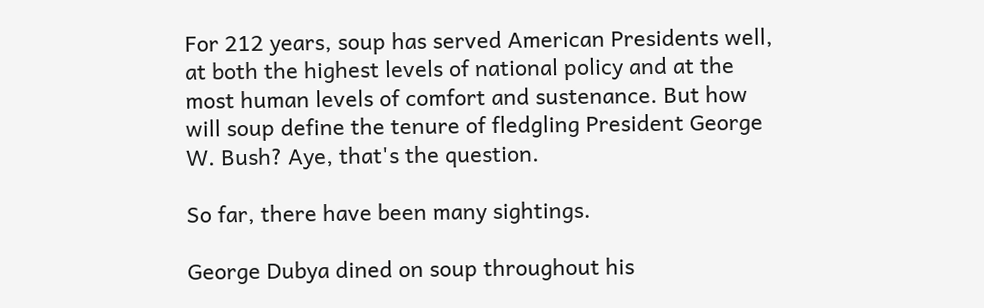For 212 years, soup has served American Presidents well, at both the highest levels of national policy and at the most human levels of comfort and sustenance. But how will soup define the tenure of fledgling President George W. Bush? Aye, that's the question.

So far, there have been many sightings.

George Dubya dined on soup throughout his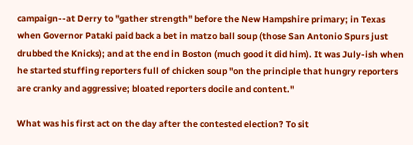campaign--at Derry to "gather strength" before the New Hampshire primary; in Texas when Governor Pataki paid back a bet in matzo ball soup (those San Antonio Spurs just drubbed the Knicks); and at the end in Boston (much good it did him). It was July-ish when he started stuffing reporters full of chicken soup "on the principle that hungry reporters are cranky and aggressive; bloated reporters docile and content."

What was his first act on the day after the contested election? To sit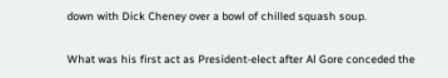down with Dick Cheney over a bowl of chilled squash soup.

What was his first act as President-elect after Al Gore conceded the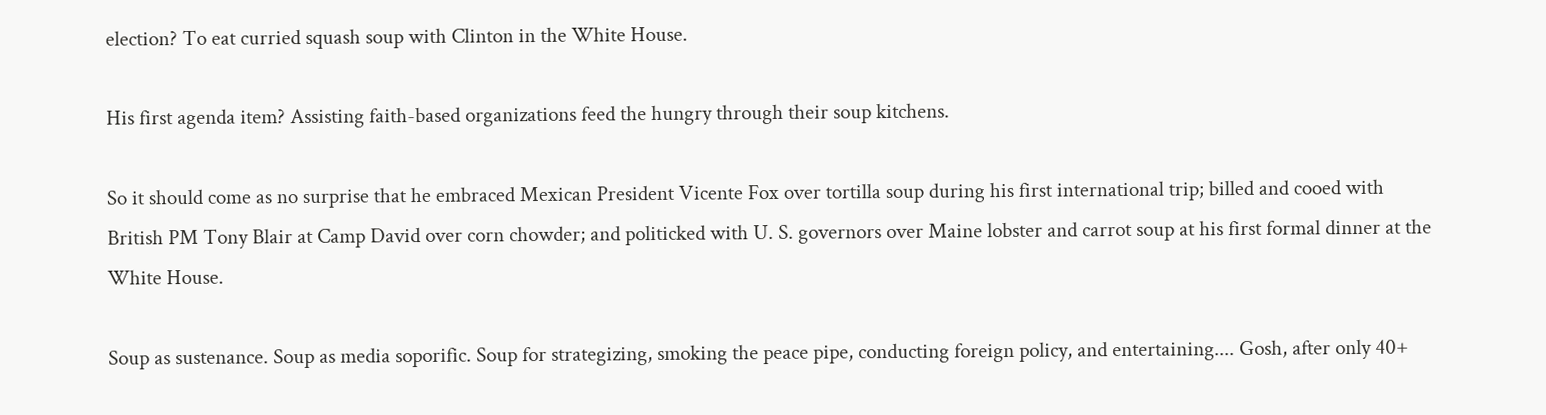election? To eat curried squash soup with Clinton in the White House.

His first agenda item? Assisting faith-based organizations feed the hungry through their soup kitchens.

So it should come as no surprise that he embraced Mexican President Vicente Fox over tortilla soup during his first international trip; billed and cooed with British PM Tony Blair at Camp David over corn chowder; and politicked with U. S. governors over Maine lobster and carrot soup at his first formal dinner at the White House.

Soup as sustenance. Soup as media soporific. Soup for strategizing, smoking the peace pipe, conducting foreign policy, and entertaining.... Gosh, after only 40+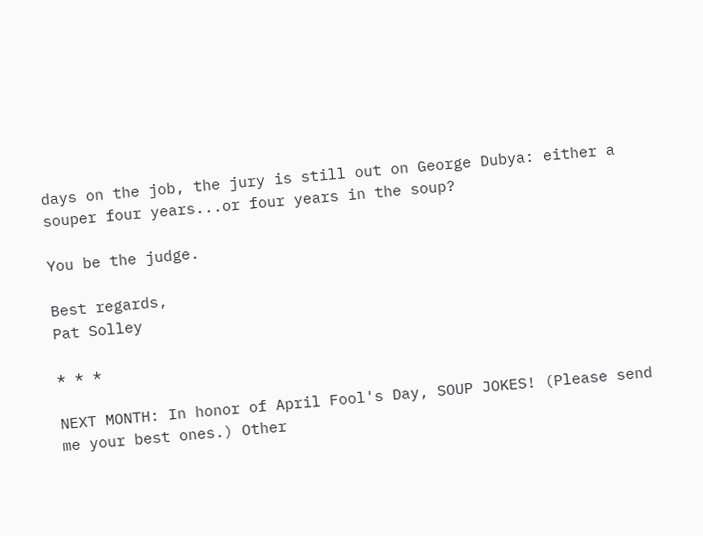days on the job, the jury is still out on George Dubya: either a souper four years...or four years in the soup?

You be the judge.

Best regards,
Pat Solley

* * *

NEXT MONTH: In honor of April Fool's Day, SOUP JOKES! (Please send me your best ones.) Other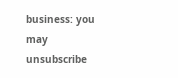business: you may unsubscribe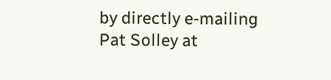by directly e-mailing Pat Solley at